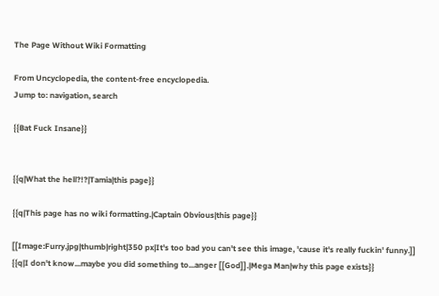The Page Without Wiki Formatting

From Uncyclopedia, the content-free encyclopedia.
Jump to: navigation, search

{{Bat Fuck Insane}}


{{q|What the hell?!?|Tamia|this page}}

{{q|This page has no wiki formatting.|Captain Obvious|this page}}

[[Image:Furry.jpg|thumb|right|350 px|It's too bad you can't see this image, 'cause it's really fuckin' funny.]] {{q|I don't know...maybe you did something to...anger [[God]].|Mega Man|why this page exists}}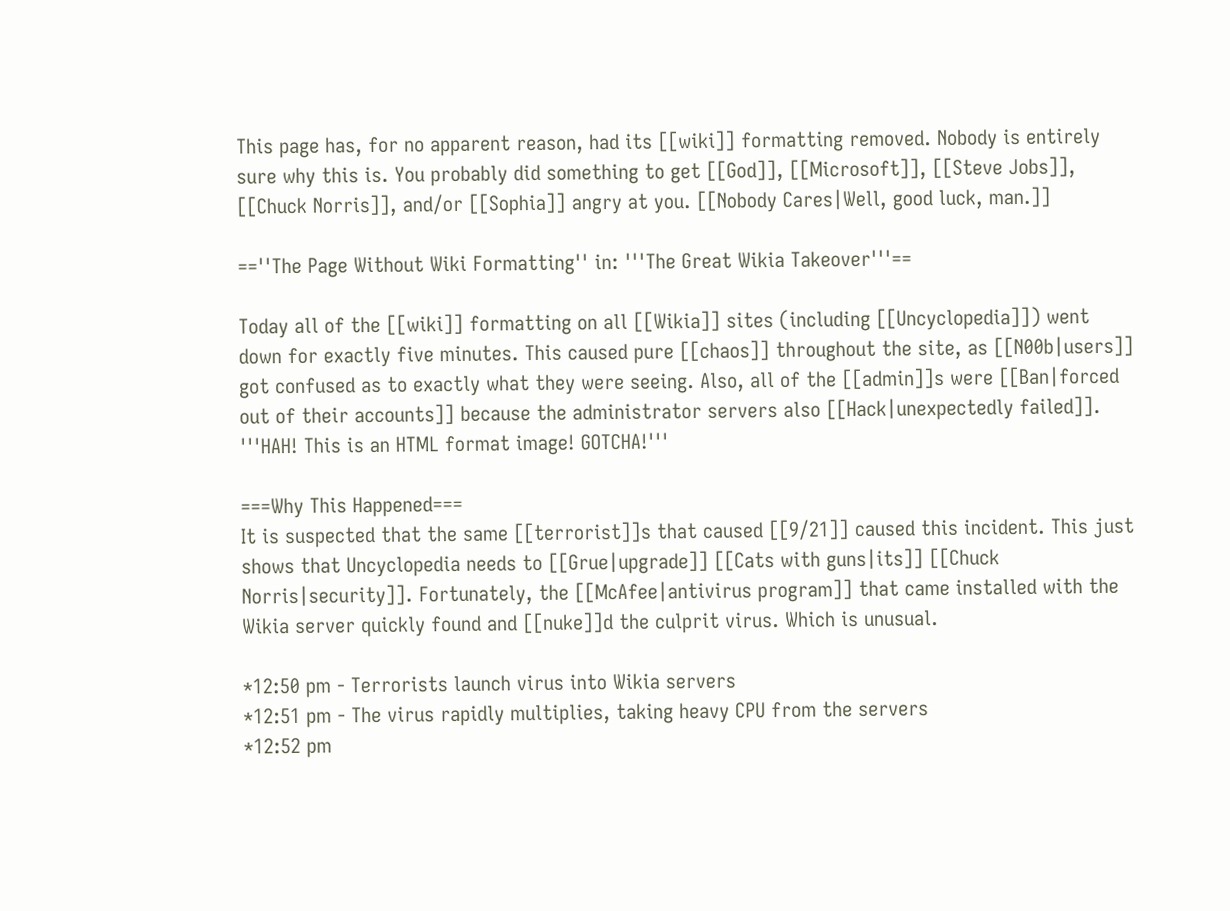This page has, for no apparent reason, had its [[wiki]] formatting removed. Nobody is entirely sure why this is. You probably did something to get [[God]], [[Microsoft]], [[Steve Jobs]], [[Chuck Norris]], and/or [[Sophia]] angry at you. [[Nobody Cares|Well, good luck, man.]]

==''The Page Without Wiki Formatting'' in: '''The Great Wikia Takeover'''==

Today all of the [[wiki]] formatting on all [[Wikia]] sites (including [[Uncyclopedia]]) went down for exactly five minutes. This caused pure [[chaos]] throughout the site, as [[N00b|users]] got confused as to exactly what they were seeing. Also, all of the [[admin]]s were [[Ban|forced out of their accounts]] because the administrator servers also [[Hack|unexpectedly failed]].
'''HAH! This is an HTML format image! GOTCHA!'''

===Why This Happened===
It is suspected that the same [[terrorist]]s that caused [[9/21]] caused this incident. This just shows that Uncyclopedia needs to [[Grue|upgrade]] [[Cats with guns|its]] [[Chuck Norris|security]]. Fortunately, the [[McAfee|antivirus program]] that came installed with the Wikia server quickly found and [[nuke]]d the culprit virus. Which is unusual.

*12:50 pm - Terrorists launch virus into Wikia servers
*12:51 pm - The virus rapidly multiplies, taking heavy CPU from the servers
*12:52 pm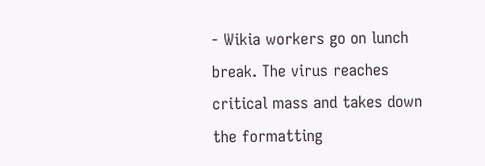- Wikia workers go on lunch break. The virus reaches critical mass and takes down the formatting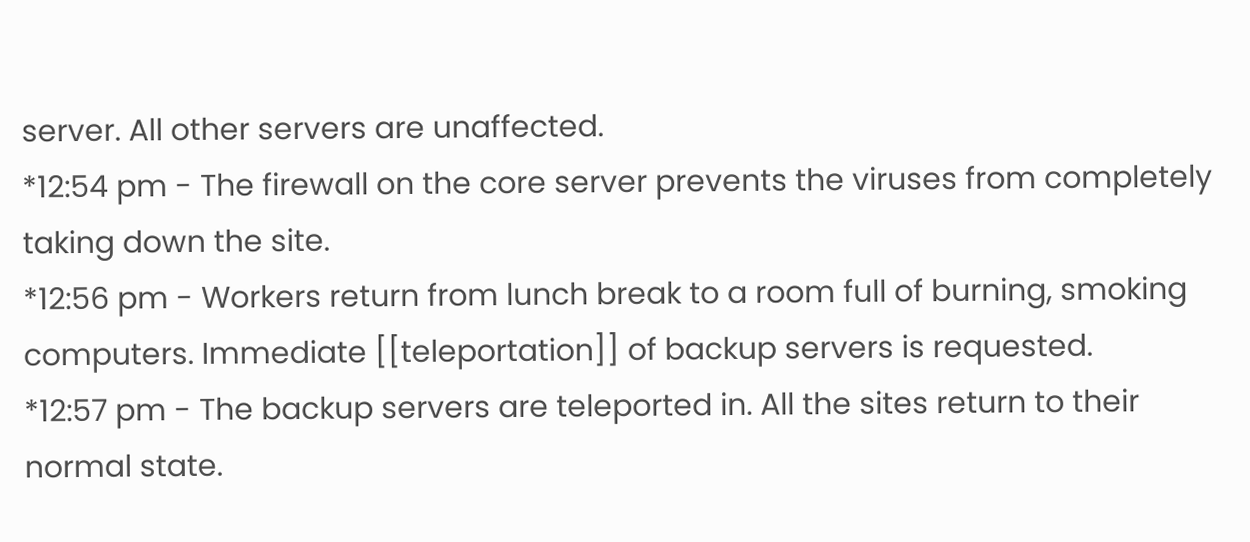server. All other servers are unaffected.
*12:54 pm - The firewall on the core server prevents the viruses from completely taking down the site.
*12:56 pm - Workers return from lunch break to a room full of burning, smoking computers. Immediate [[teleportation]] of backup servers is requested.
*12:57 pm - The backup servers are teleported in. All the sites return to their normal state.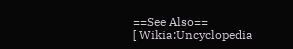==See Also==
[ Wikia:Uncyclopedia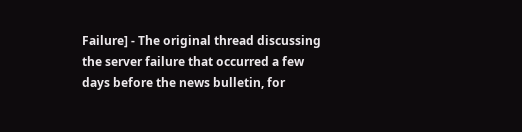Failure] - The original thread discussing the server failure that occurred a few days before the news bulletin, for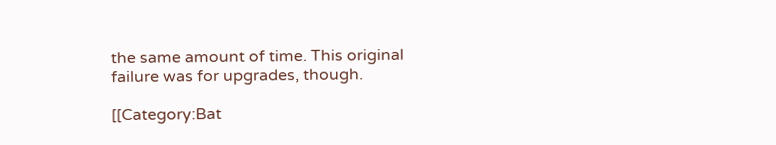the same amount of time. This original failure was for upgrades, though.

[[Category:Bat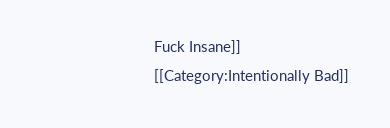Fuck Insane]]
[[Category:Intentionally Bad]]